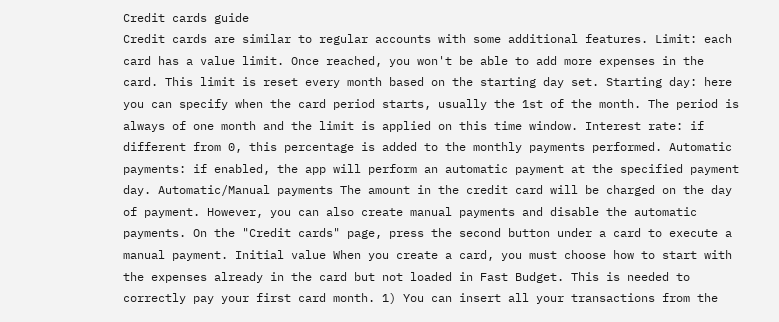Credit cards guide
Credit cards are similar to regular accounts with some additional features. Limit: each card has a value limit. Once reached, you won't be able to add more expenses in the card. This limit is reset every month based on the starting day set. Starting day: here you can specify when the card period starts, usually the 1st of the month. The period is always of one month and the limit is applied on this time window. Interest rate: if different from 0, this percentage is added to the monthly payments performed. Automatic payments: if enabled, the app will perform an automatic payment at the specified payment day. Automatic/Manual payments The amount in the credit card will be charged on the day of payment. However, you can also create manual payments and disable the automatic payments. On the "Credit cards" page, press the second button under a card to execute a manual payment. Initial value When you create a card, you must choose how to start with the expenses already in the card but not loaded in Fast Budget. This is needed to correctly pay your first card month. 1) You can insert all your transactions from the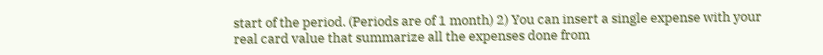start of the period. (Periods are of 1 month) 2) You can insert a single expense with your real card value that summarize all the expenses done from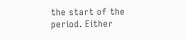the start of the period. Either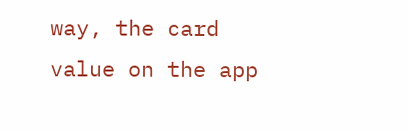way, the card value on the app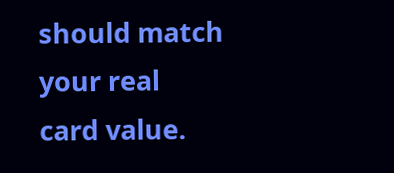should match your real card value.